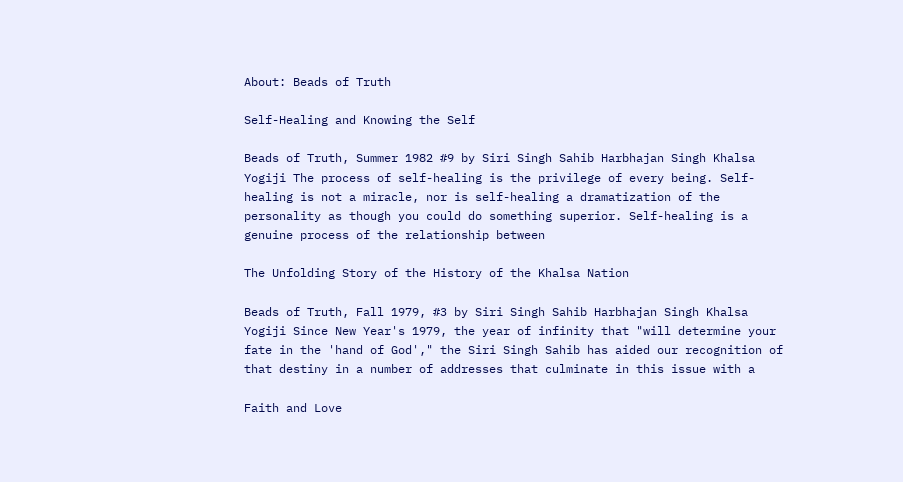About: Beads of Truth

Self-Healing and Knowing the Self

Beads of Truth, Summer 1982 #9 by Siri Singh Sahib Harbhajan Singh Khalsa Yogiji The process of self-healing is the privilege of every being. Self-healing is not a miracle, nor is self-healing a dramatization of the personality as though you could do something superior. Self-healing is a genuine process of the relationship between

The Unfolding Story of the History of the Khalsa Nation

Beads of Truth, Fall 1979, #3 by Siri Singh Sahib Harbhajan Singh Khalsa Yogiji Since New Year's 1979, the year of infinity that "will determine your fate in the 'hand of God'," the Siri Singh Sahib has aided our recognition of that destiny in a number of addresses that culminate in this issue with a

Faith and Love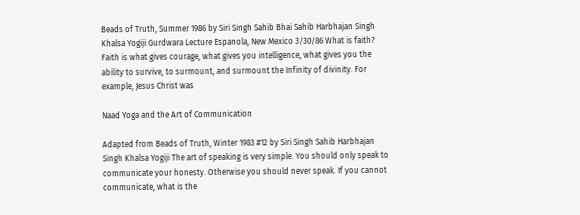Beads of Truth, Summer 1986 by Siri Singh Sahib Bhai Sahib Harbhajan Singh Khalsa Yogiji Gurdwara Lecture Espanola, New Mexico 3/30/86 What is faith? Faith is what gives courage, what gives you intelligence, what gives you the ability to survive, to surmount, and surmount the Infinity of divinity. For example, Jesus Christ was

Naad Yoga and the Art of Communication

Adapted from Beads of Truth, Winter 1983 #12 by Siri Singh Sahib Harbhajan Singh Khalsa Yogiji The art of speaking is very simple. You should only speak to communicate your honesty. Otherwise you should never speak. If you cannot communicate, what is the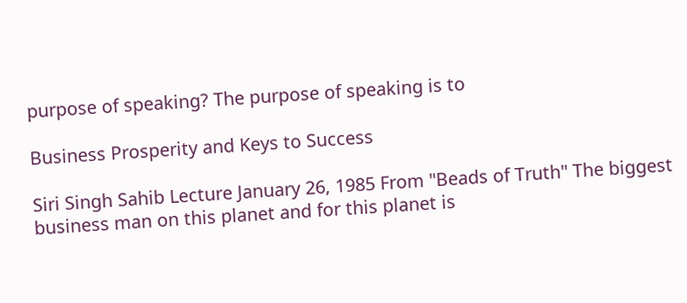purpose of speaking? The purpose of speaking is to

Business Prosperity and Keys to Success

Siri Singh Sahib Lecture January 26, 1985 From "Beads of Truth" The biggest business man on this planet and for this planet is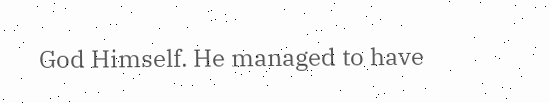God Himself. He managed to have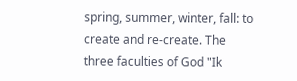spring, summer, winter, fall: to create and re-create. The three faculties of God "Ik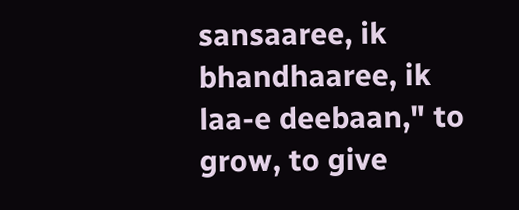sansaaree, ik bhandhaaree, ik laa-e deebaan," to grow, to give